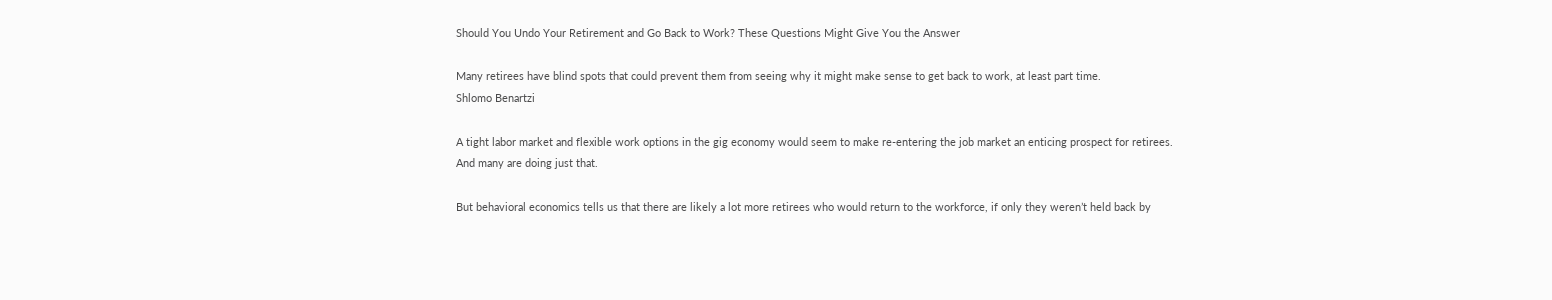Should You Undo Your Retirement and Go Back to Work? These Questions Might Give You the Answer

Many retirees have blind spots that could prevent them from seeing why it might make sense to get back to work, at least part time.
Shlomo Benartzi

A tight labor market and flexible work options in the gig economy would seem to make re-entering the job market an enticing prospect for retirees. And many are doing just that.

But behavioral economics tells us that there are likely a lot more retirees who would return to the workforce, if only they weren’t held back by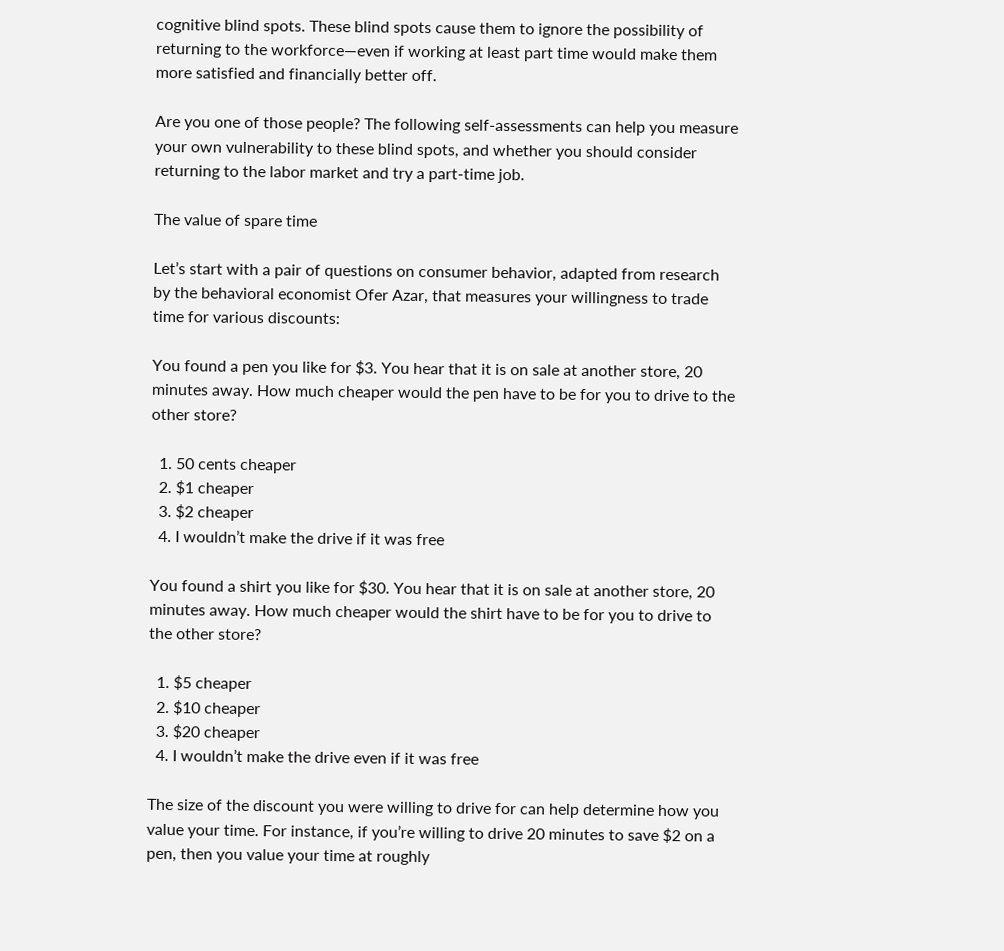cognitive blind spots. These blind spots cause them to ignore the possibility of returning to the workforce—even if working at least part time would make them more satisfied and financially better off.

Are you one of those people? The following self-assessments can help you measure your own vulnerability to these blind spots, and whether you should consider returning to the labor market and try a part-time job.

The value of spare time

Let’s start with a pair of questions on consumer behavior, adapted from research by the behavioral economist Ofer Azar, that measures your willingness to trade time for various discounts:

You found a pen you like for $3. You hear that it is on sale at another store, 20 minutes away. How much cheaper would the pen have to be for you to drive to the other store?

  1. 50 cents cheaper
  2. $1 cheaper
  3. $2 cheaper
  4. I wouldn’t make the drive if it was free

You found a shirt you like for $30. You hear that it is on sale at another store, 20 minutes away. How much cheaper would the shirt have to be for you to drive to the other store?

  1. $5 cheaper
  2. $10 cheaper
  3. $20 cheaper
  4. I wouldn’t make the drive even if it was free

The size of the discount you were willing to drive for can help determine how you value your time. For instance, if you’re willing to drive 20 minutes to save $2 on a pen, then you value your time at roughly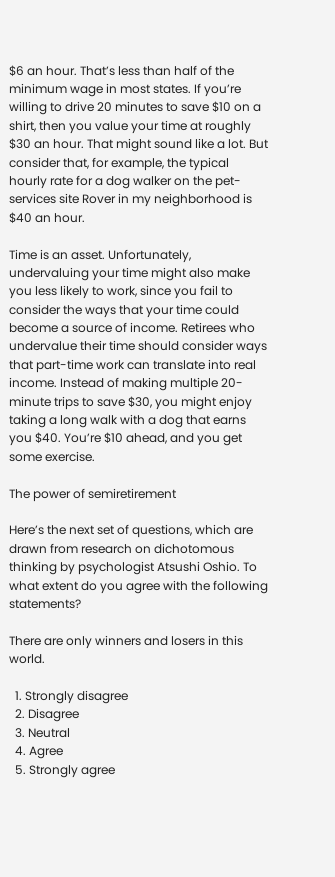$6 an hour. That’s less than half of the minimum wage in most states. If you’re willing to drive 20 minutes to save $10 on a shirt, then you value your time at roughly $30 an hour. That might sound like a lot. But consider that, for example, the typical hourly rate for a dog walker on the pet-services site Rover in my neighborhood is $40 an hour.

Time is an asset. Unfortunately, undervaluing your time might also make you less likely to work, since you fail to consider the ways that your time could become a source of income. Retirees who undervalue their time should consider ways that part-time work can translate into real income. Instead of making multiple 20-minute trips to save $30, you might enjoy taking a long walk with a dog that earns you $40. You’re $10 ahead, and you get some exercise.

The power of semiretirement

Here’s the next set of questions, which are drawn from research on dichotomous thinking by psychologist Atsushi Oshio. To what extent do you agree with the following statements?

There are only winners and losers in this world.

  1. Strongly disagree
  2. Disagree
  3. Neutral
  4. Agree
  5. Strongly agree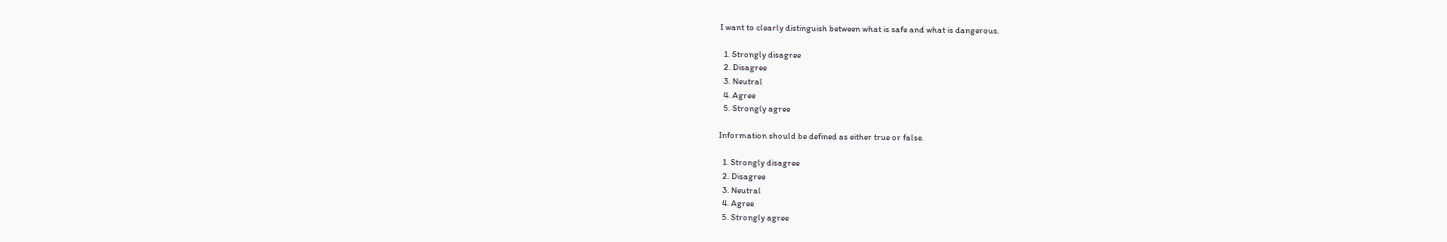I want to clearly distinguish between what is safe and what is dangerous.

  1. Strongly disagree
  2. Disagree
  3. Neutral
  4. Agree
  5. Strongly agree

Information should be defined as either true or false.

  1. Strongly disagree
  2. Disagree
  3. Neutral
  4. Agree
  5. Strongly agree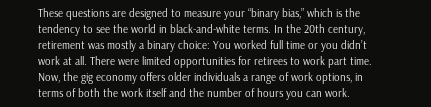These questions are designed to measure your “binary bias,” which is the tendency to see the world in black-and-white terms. In the 20th century, retirement was mostly a binary choice: You worked full time or you didn’t work at all. There were limited opportunities for retirees to work part time. Now, the gig economy offers older individuals a range of work options, in terms of both the work itself and the number of hours you can work.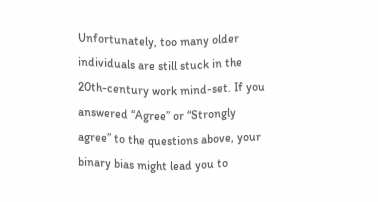Unfortunately, too many older individuals are still stuck in the 20th-century work mind-set. If you answered “Agree” or “Strongly agree” to the questions above, your binary bias might lead you to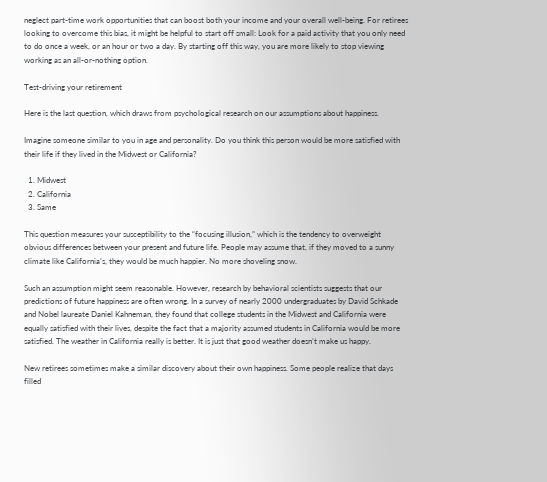neglect part-time work opportunities that can boost both your income and your overall well-being. For retirees looking to overcome this bias, it might be helpful to start off small: Look for a paid activity that you only need to do once a week, or an hour or two a day. By starting off this way, you are more likely to stop viewing working as an all-or-nothing option.

Test-driving your retirement

Here is the last question, which draws from psychological research on our assumptions about happiness.

Imagine someone similar to you in age and personality. Do you think this person would be more satisfied with their life if they lived in the Midwest or California?

  1. Midwest
  2. California
  3. Same

This question measures your susceptibility to the “focusing illusion,” which is the tendency to overweight obvious differences between your present and future life. People may assume that, if they moved to a sunny climate like California’s, they would be much happier. No more shoveling snow.

Such an assumption might seem reasonable. However, research by behavioral scientists suggests that our predictions of future happiness are often wrong. In a survey of nearly 2000 undergraduates by David Schkade and Nobel laureate Daniel Kahneman, they found that college students in the Midwest and California were equally satisfied with their lives, despite the fact that a majority assumed students in California would be more satisfied. The weather in California really is better. It is just that good weather doesn’t make us happy.

New retirees sometimes make a similar discovery about their own happiness. Some people realize that days filled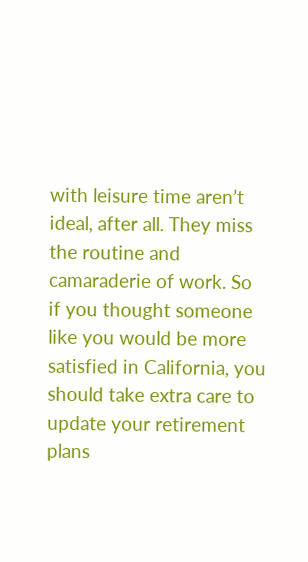with leisure time aren’t ideal, after all. They miss the routine and camaraderie of work. So if you thought someone like you would be more satisfied in California, you should take extra care to update your retirement plans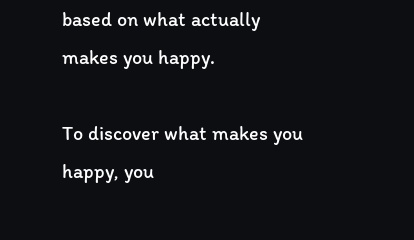based on what actually makes you happy.

To discover what makes you happy, you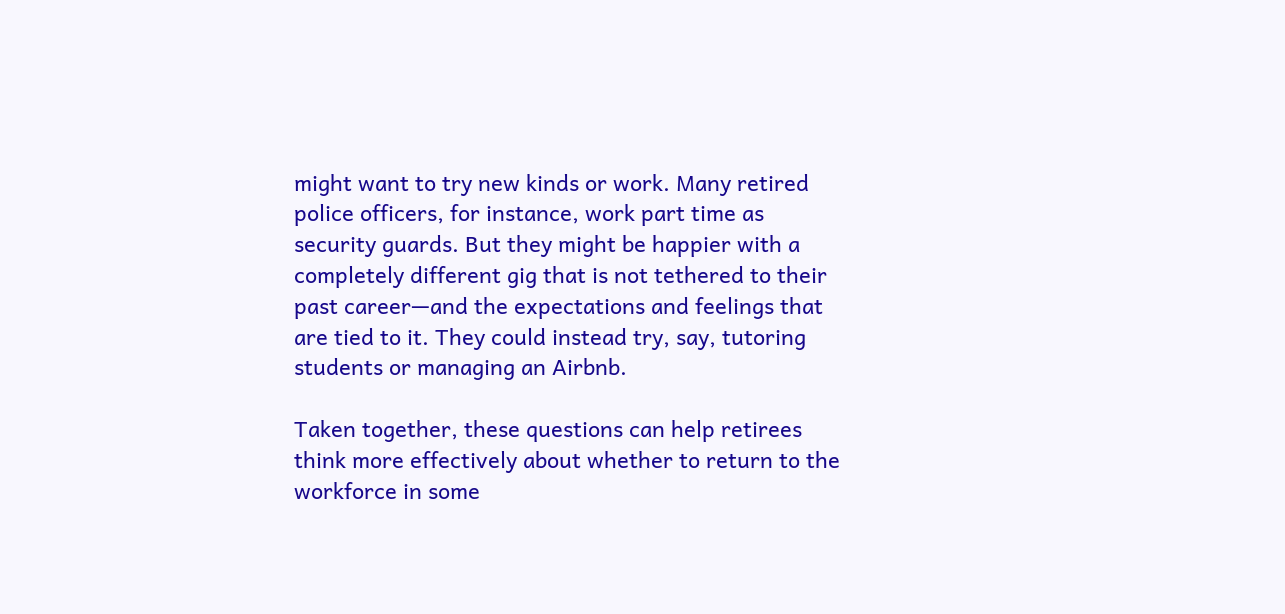might want to try new kinds or work. Many retired police officers, for instance, work part time as security guards. But they might be happier with a completely different gig that is not tethered to their past career—and the expectations and feelings that are tied to it. They could instead try, say, tutoring students or managing an Airbnb.

Taken together, these questions can help retirees think more effectively about whether to return to the workforce in some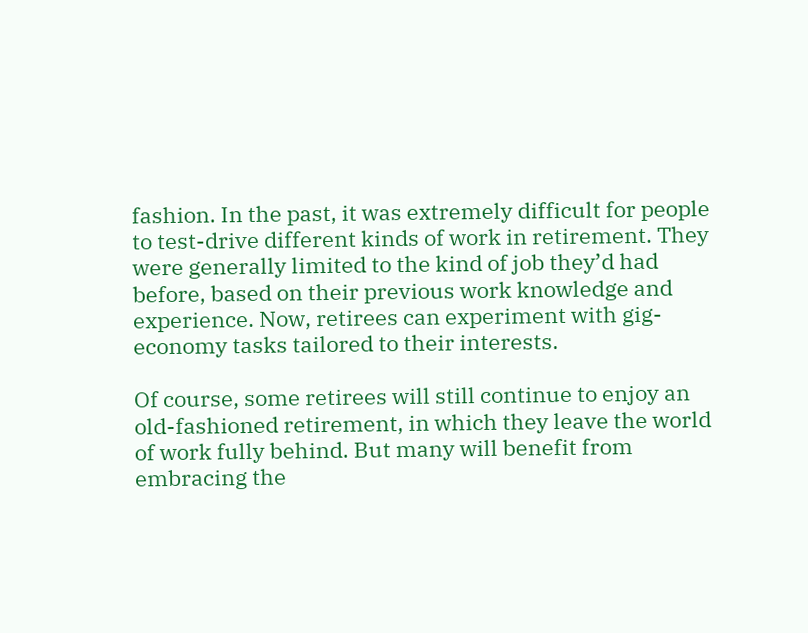fashion. In the past, it was extremely difficult for people to test-drive different kinds of work in retirement. They were generally limited to the kind of job they’d had before, based on their previous work knowledge and experience. Now, retirees can experiment with gig-economy tasks tailored to their interests.

Of course, some retirees will still continue to enjoy an old-fashioned retirement, in which they leave the world of work fully behind. But many will benefit from embracing the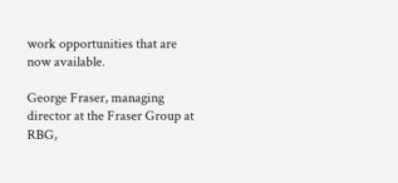work opportunities that are now available.

George Fraser, managing director at the Fraser Group at RBG,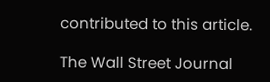contributed to this article.

The Wall Street Journal